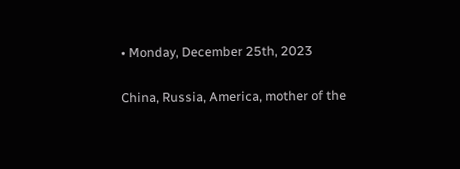• Monday, December 25th, 2023

China, Russia, America, mother of the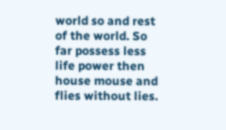world so and rest of the world. So far possess less life power then house mouse and flies without lies.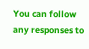You can follow any responses to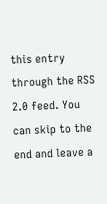this entry through the RSS 2.0 feed. You can skip to the end and leave a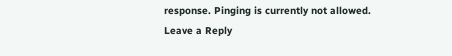response. Pinging is currently not allowed.
Leave a Reply